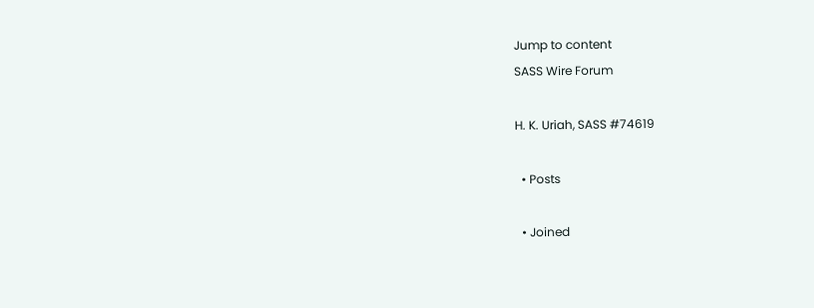Jump to content
SASS Wire Forum

H. K. Uriah, SASS #74619

  • Posts

  • Joined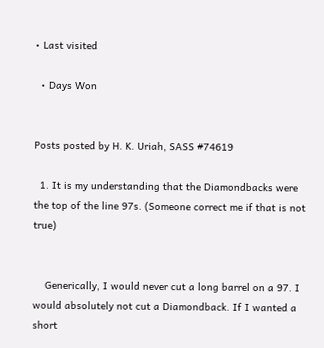• Last visited

  • Days Won


Posts posted by H. K. Uriah, SASS #74619

  1. It is my understanding that the Diamondbacks were the top of the line 97s. (Someone correct me if that is not true)


    Generically, I would never cut a long barrel on a 97. I would absolutely not cut a Diamondback. If I wanted a short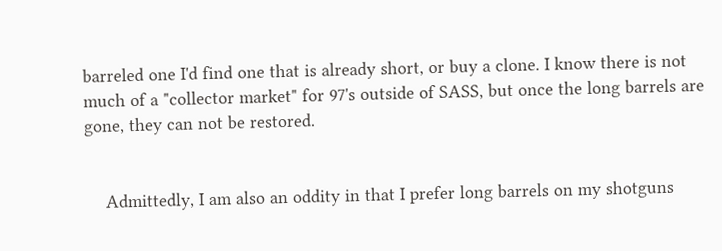barreled one I'd find one that is already short, or buy a clone. I know there is not much of a "collector market" for 97's outside of SASS, but once the long barrels are gone, they can not be restored.


    Admittedly, I am also an oddity in that I prefer long barrels on my shotguns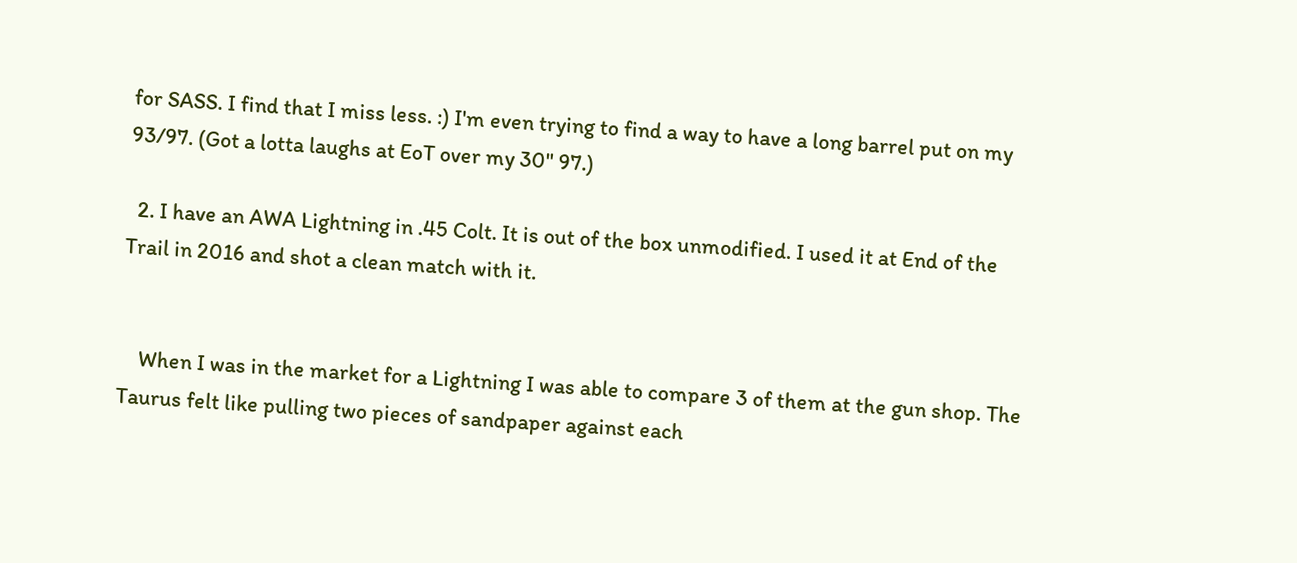for SASS. I find that I miss less. :) I'm even trying to find a way to have a long barrel put on my 93/97. (Got a lotta laughs at EoT over my 30" 97.)

  2. I have an AWA Lightning in .45 Colt. It is out of the box unmodified. I used it at End of the Trail in 2016 and shot a clean match with it.


    When I was in the market for a Lightning I was able to compare 3 of them at the gun shop. The Taurus felt like pulling two pieces of sandpaper against each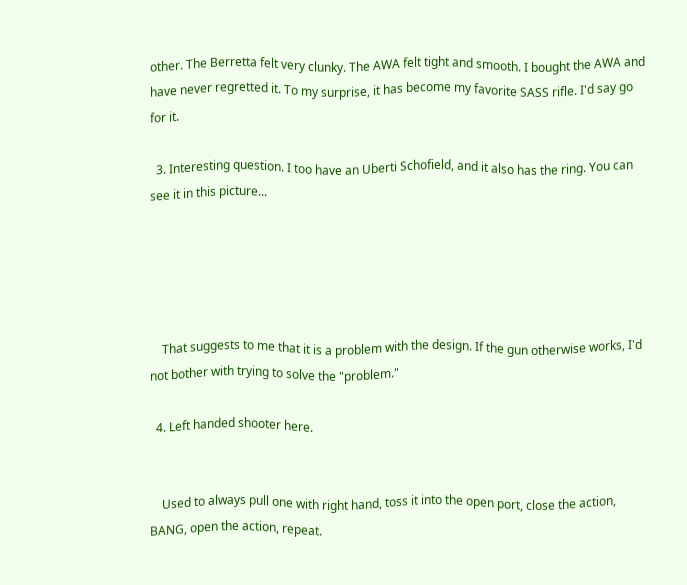other. The Berretta felt very clunky. The AWA felt tight and smooth. I bought the AWA and have never regretted it. To my surprise, it has become my favorite SASS rifle. I'd say go for it.

  3. Interesting question. I too have an Uberti Schofield, and it also has the ring. You can see it in this picture...





    That suggests to me that it is a problem with the design. If the gun otherwise works, I'd not bother with trying to solve the "problem."

  4. Left handed shooter here.


    Used to always pull one with right hand, toss it into the open port, close the action, BANG, open the action, repeat.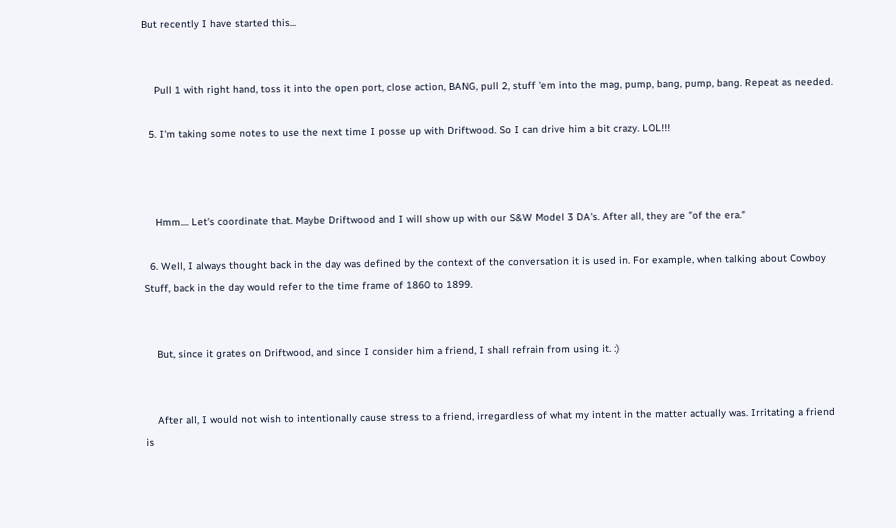But recently I have started this...


    Pull 1 with right hand, toss it into the open port, close action, BANG, pull 2, stuff 'em into the mag, pump, bang, pump, bang. Repeat as needed.

  5. I'm taking some notes to use the next time I posse up with Driftwood. So I can drive him a bit crazy. LOL!!!



    Hmm.... Let's coordinate that. Maybe Driftwood and I will show up with our S&W Model 3 DA's. After all, they are "of the era."

  6. Well, I always thought back in the day was defined by the context of the conversation it is used in. For example, when talking about Cowboy Stuff, back in the day would refer to the time frame of 1860 to 1899.


    But, since it grates on Driftwood, and since I consider him a friend, I shall refrain from using it. :)


    After all, I would not wish to intentionally cause stress to a friend, irregardless of what my intent in the matter actually was. Irritating a friend is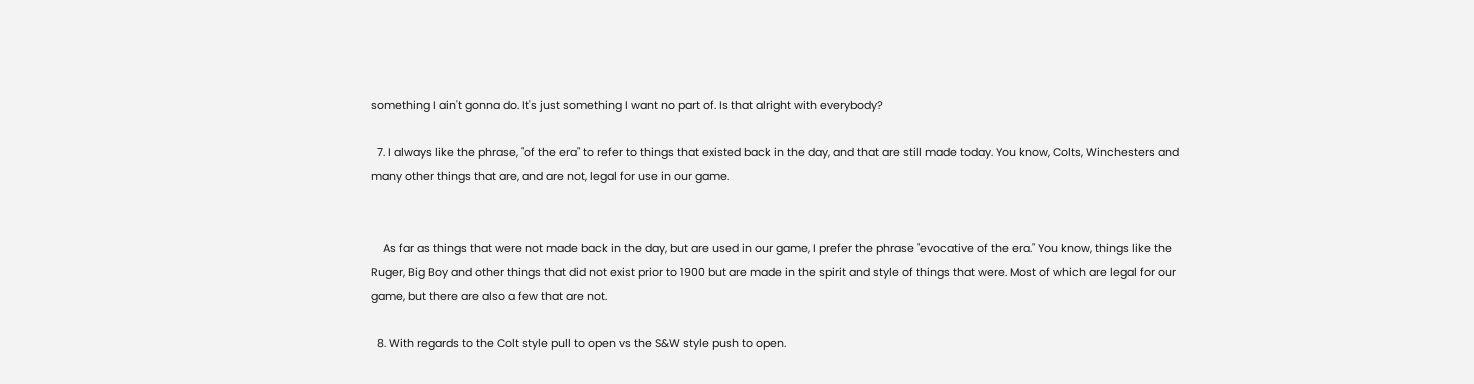something I ain't gonna do. It's just something I want no part of. Is that alright with everybody?

  7. I always like the phrase, "of the era" to refer to things that existed back in the day, and that are still made today. You know, Colts, Winchesters and many other things that are, and are not, legal for use in our game.


    As far as things that were not made back in the day, but are used in our game, I prefer the phrase "evocative of the era." You know, things like the Ruger, Big Boy and other things that did not exist prior to 1900 but are made in the spirit and style of things that were. Most of which are legal for our game, but there are also a few that are not.

  8. With regards to the Colt style pull to open vs the S&W style push to open.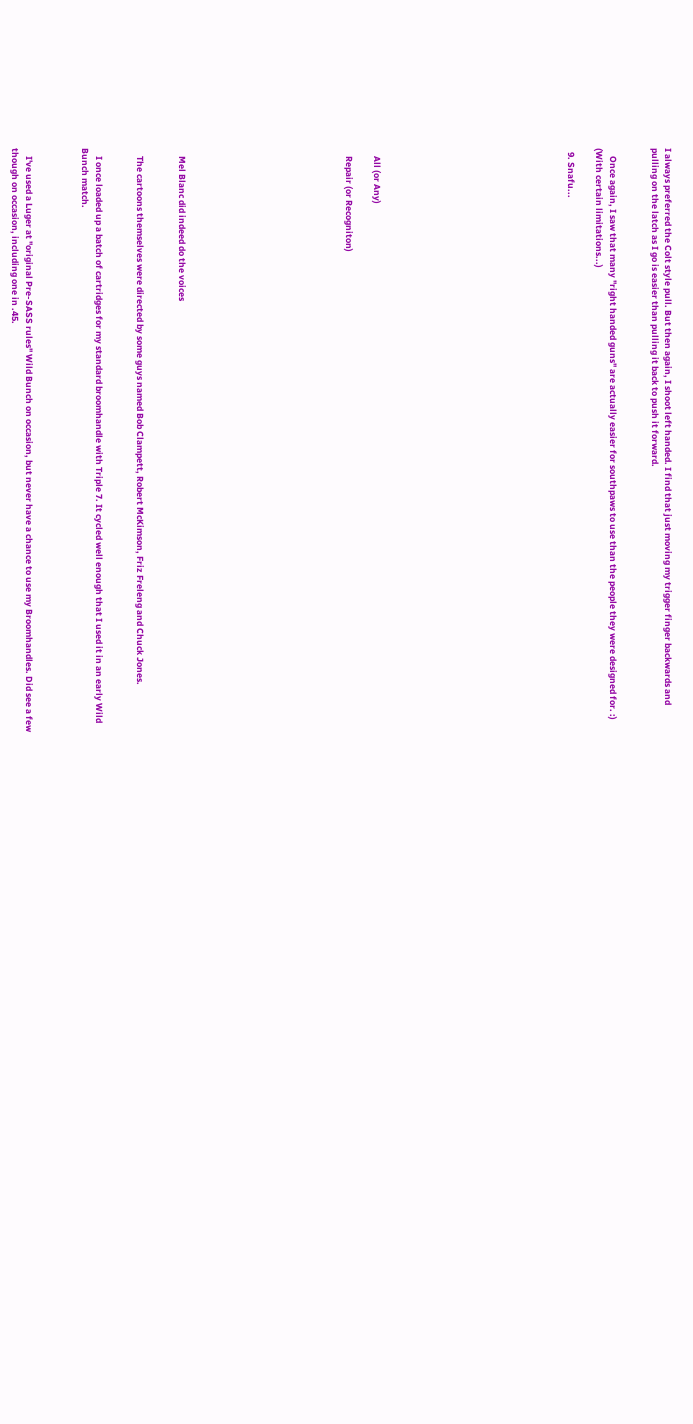I always preferred the Colt style pull. But then again, I shoot left handed. I find that just moving my trigger finger backwards and pulling on the latch as I go is easier than pulling it back to push it forward.


    Once again, I saw that many "right handed guns" are actually easier for southpaws to use than the people they were designed for. :) (With certain limitations...)

  9. Snafu...













    All (or Any)

    Repair (or Recogniton)











    Mel Blanc did indeed do the voices


    The cartoons themselves were directed by some guys named Bob Clampett, Robert McKimson, Friz Freleng and Chuck Jones.


    I once loaded up a batch of cartridges for my standard broomhandle with Triple 7. It cycled well enough that I used it in an early Wild Bunch match.



    I've used a Luger at "original Pre-SASS rules" Wild Bunch on occasion, but never have a chance to use my Broomhandles. Did see a few though on occasion, including one in .45.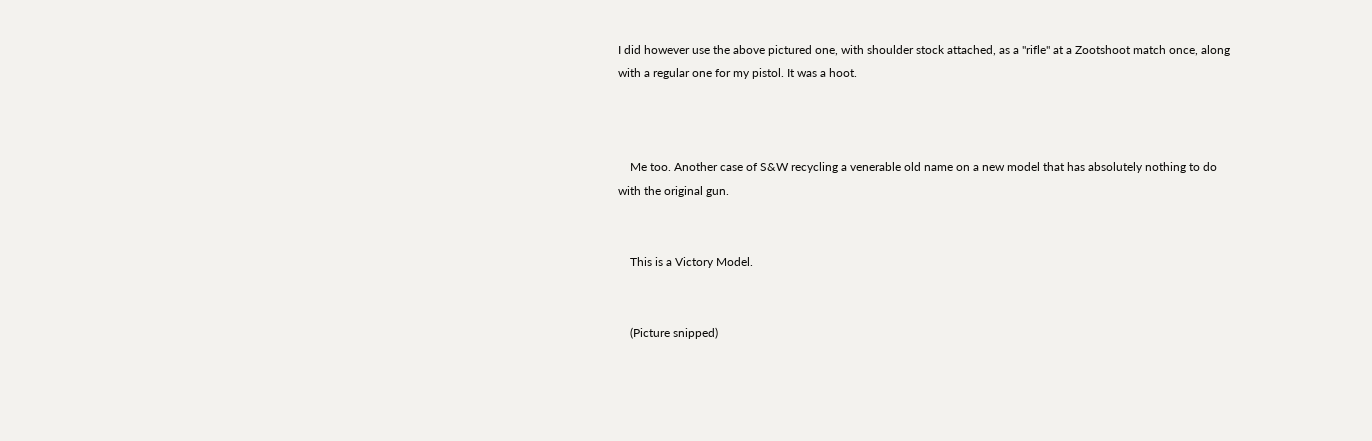I did however use the above pictured one, with shoulder stock attached, as a "rifle" at a Zootshoot match once, along with a regular one for my pistol. It was a hoot.



    Me too. Another case of S&W recycling a venerable old name on a new model that has absolutely nothing to do with the original gun.


    This is a Victory Model.


    (Picture snipped)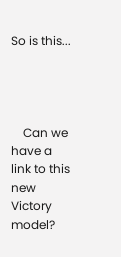So is this...




    Can we have a link to this new Victory model?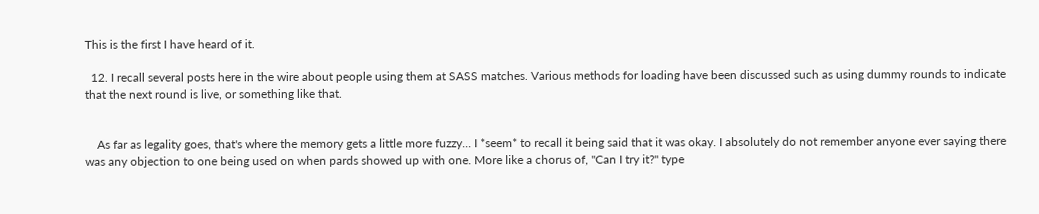This is the first I have heard of it.

  12. I recall several posts here in the wire about people using them at SASS matches. Various methods for loading have been discussed such as using dummy rounds to indicate that the next round is live, or something like that.


    As far as legality goes, that's where the memory gets a little more fuzzy... I *seem* to recall it being said that it was okay. I absolutely do not remember anyone ever saying there was any objection to one being used on when pards showed up with one. More like a chorus of, "Can I try it?" type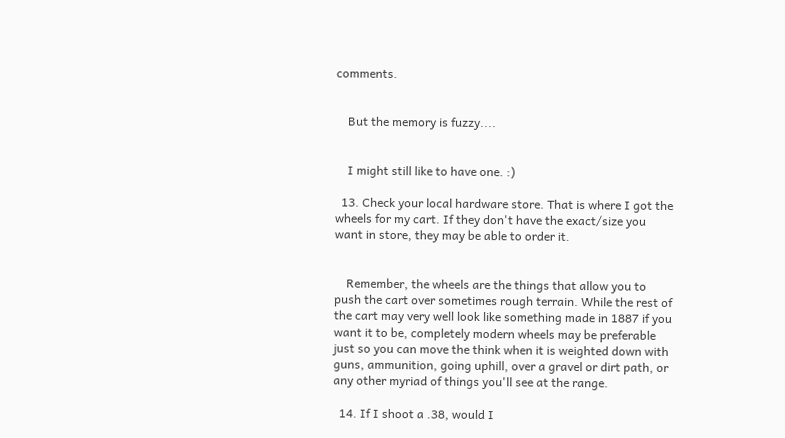comments.


    But the memory is fuzzy....


    I might still like to have one. :)

  13. Check your local hardware store. That is where I got the wheels for my cart. If they don't have the exact/size you want in store, they may be able to order it.


    Remember, the wheels are the things that allow you to push the cart over sometimes rough terrain. While the rest of the cart may very well look like something made in 1887 if you want it to be, completely modern wheels may be preferable just so you can move the think when it is weighted down with guns, ammunition, going uphill, over a gravel or dirt path, or any other myriad of things you'll see at the range.

  14. If I shoot a .38, would I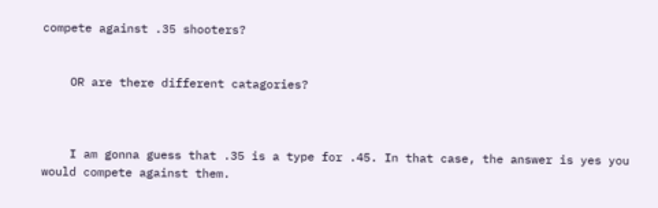compete against .35 shooters?


    OR are there different catagories?



    I am gonna guess that .35 is a type for .45. In that case, the answer is yes you would compete against them.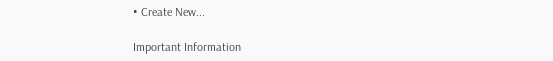• Create New...

Important Information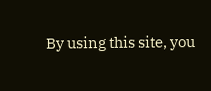By using this site, you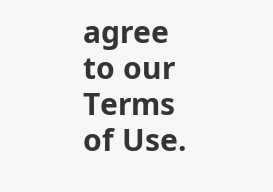agree to our Terms of Use.